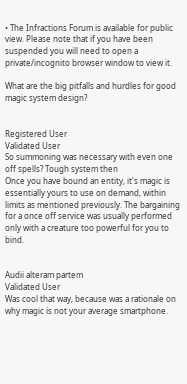• The Infractions Forum is available for public view. Please note that if you have been suspended you will need to open a private/incognito browser window to view it.

What are the big pitfalls and hurdles for good magic system design?


Registered User
Validated User
So summoning was necessary with even one off spells? Tough system then
Once you have bound an entity, it's magic is essentially yours to use on demand, within limits as mentioned previously. The bargaining for a once off service was usually performed only with a creature too powerful for you to bind.


Audii alteram partem
Validated User
Was cool that way, because was a rationale on why magic is not your average smartphone.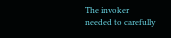The invoker needed to carefully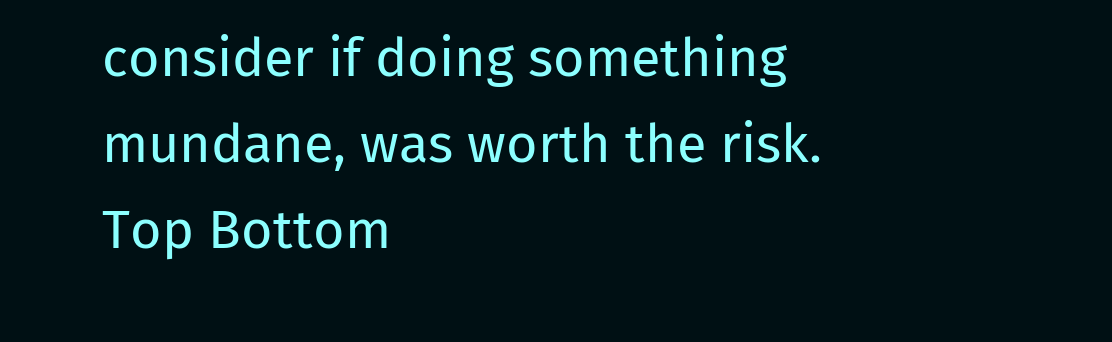consider if doing something mundane, was worth the risk.
Top Bottom